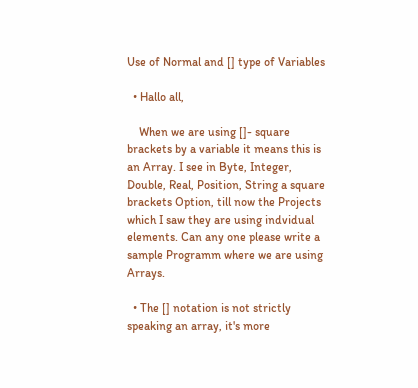Use of Normal and [] type of Variables

  • Hallo all,

    When we are using []- square brackets by a variable it means this is an Array. I see in Byte, Integer, Double, Real, Position, String a square brackets Option, till now the Projects which I saw they are using indvidual elements. Can any one please write a sample Programm where we are using Arrays.

  • The [] notation is not strictly speaking an array, it's more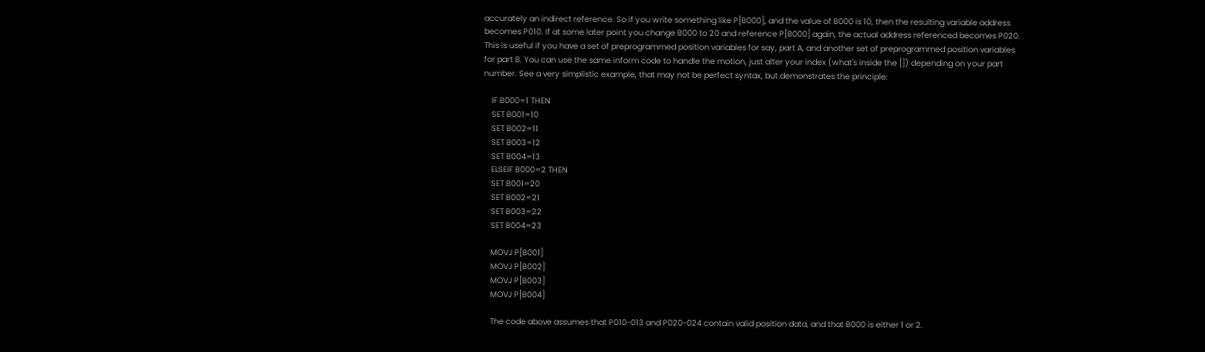accurately an indirect reference. So if you write something like P[B000], and the value of B000 is 10, then the resulting variable address becomes P010. If at some later point you change B000 to 20 and reference P[B000] again, the actual address referenced becomes P020. This is useful if you have a set of preprogrammed position variables for say, part A, and another set of preprogrammed position variables for part B. You can use the same inform code to handle the motion, just alter your index (what's inside the []) depending on your part number. See a very simplistic example, that may not be perfect syntax, but demonstrates the principle:

    IF B000=1 THEN
    SET B001=10
    SET B002=11
    SET B003=12
    SET B004=13
    ELSEIF B000=2 THEN
    SET B001=20
    SET B002=21
    SET B003=22
    SET B004=23

    MOVJ P[B001]
    MOVJ P[B002]
    MOVJ P[B003]
    MOVJ P[B004]

    The code above assumes that P010-013 and P020-024 contain valid position data, and that B000 is either 1 or 2.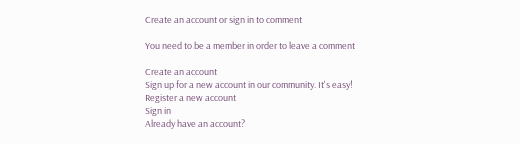Create an account or sign in to comment

You need to be a member in order to leave a comment

Create an account
Sign up for a new account in our community. It's easy!
Register a new account
Sign in
Already have an account?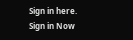Sign in here.
Sign in Now